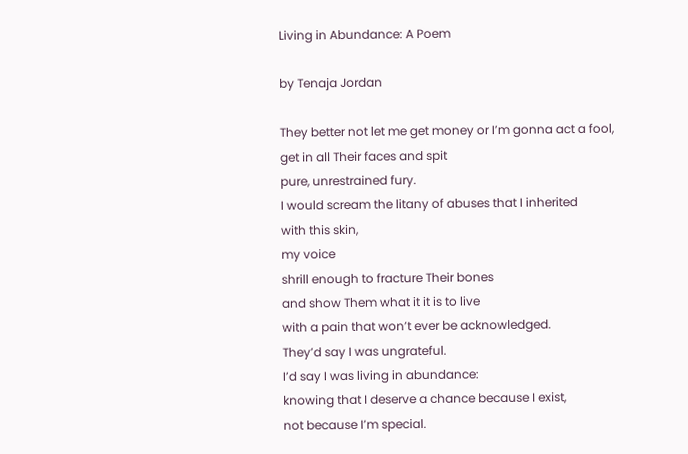Living in Abundance: A Poem

by Tenaja Jordan

They better not let me get money or I’m gonna act a fool,
get in all Their faces and spit
pure, unrestrained fury.
I would scream the litany of abuses that I inherited
with this skin,
my voice
shrill enough to fracture Their bones
and show Them what it it is to live
with a pain that won’t ever be acknowledged.
They’d say I was ungrateful.
I’d say I was living in abundance:
knowing that I deserve a chance because I exist,
not because I’m special.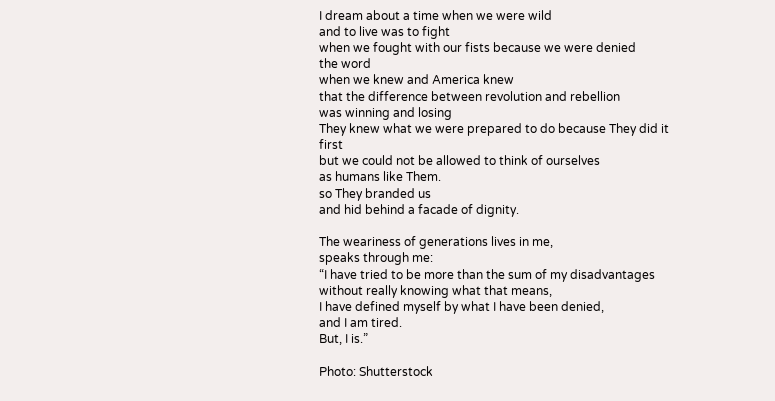I dream about a time when we were wild
and to live was to fight
when we fought with our fists because we were denied
the word
when we knew and America knew
that the difference between revolution and rebellion
was winning and losing
They knew what we were prepared to do because They did it first
but we could not be allowed to think of ourselves
as humans like Them.
so They branded us
and hid behind a facade of dignity.

The weariness of generations lives in me,
speaks through me:
“I have tried to be more than the sum of my disadvantages
without really knowing what that means,
I have defined myself by what I have been denied,
and I am tired.
But, I is.”

Photo: Shutterstock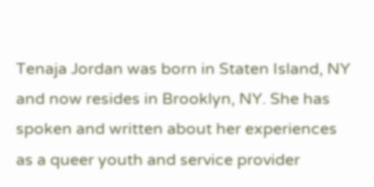Tenaja Jordan was born in Staten Island, NY and now resides in Brooklyn, NY. She has spoken and written about her experiences as a queer youth and service provider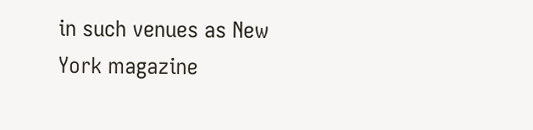in such venues as New York magazine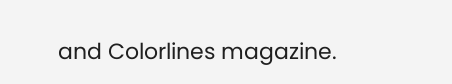and Colorlines magazine.